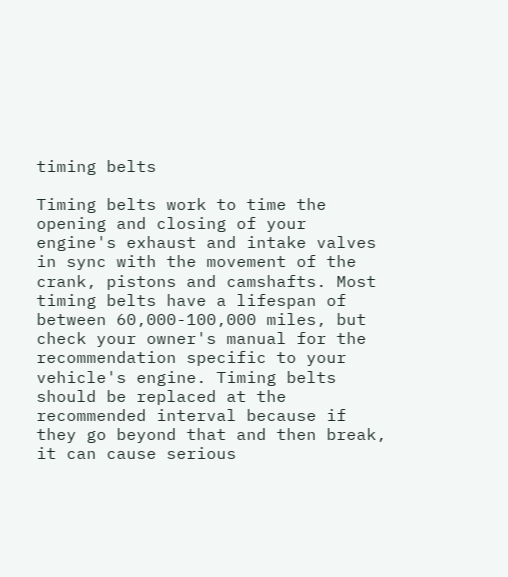timing belts

Timing belts work to time the opening and closing of your engine's exhaust and intake valves in sync with the movement of the crank, pistons and camshafts. Most timing belts have a lifespan of between 60,000-100,000 miles, but check your owner's manual for the recommendation specific to your vehicle's engine. Timing belts should be replaced at the recommended interval because if they go beyond that and then break, it can cause serious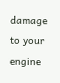damage to your engine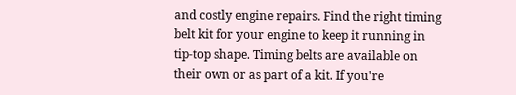and costly engine repairs. Find the right timing belt kit for your engine to keep it running in tip-top shape. Timing belts are available on their own or as part of a kit. If you're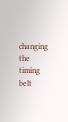changing the timing belt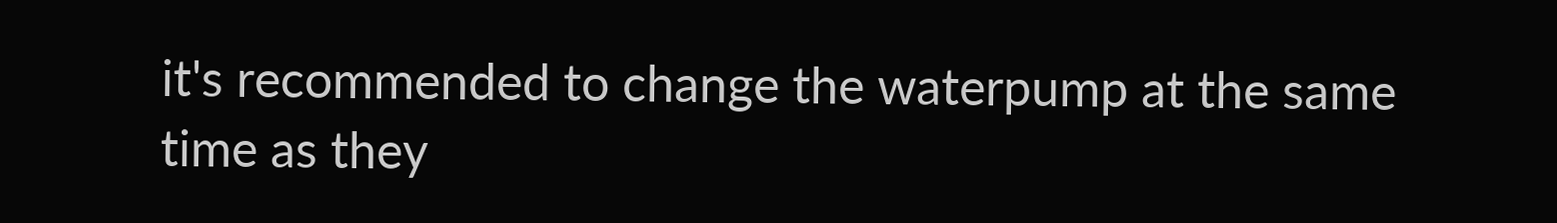it's recommended to change the waterpump at the same time as they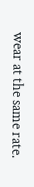wear at the same rate.